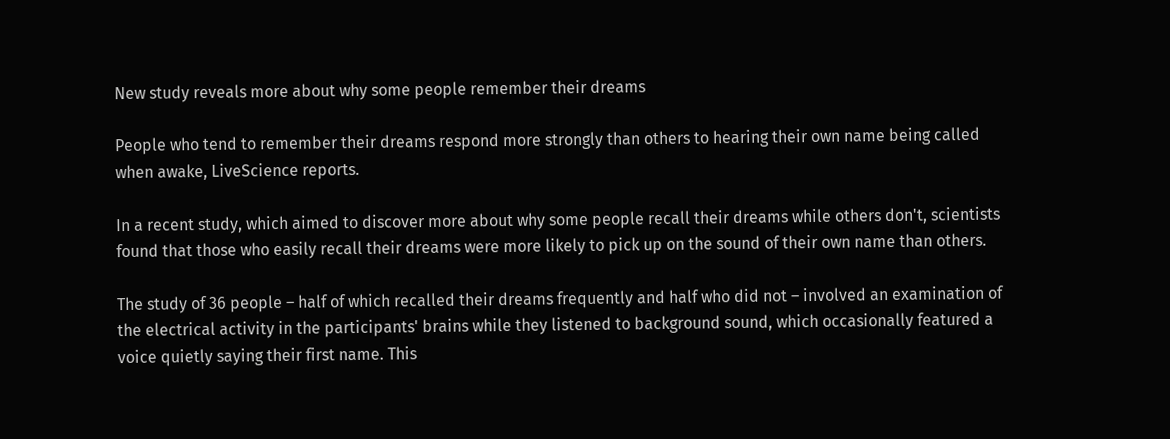New study reveals more about why some people remember their dreams

People who tend to remember their dreams respond more strongly than others to hearing their own name being called when awake, LiveScience reports.

In a recent study, which aimed to discover more about why some people recall their dreams while others don't, scientists found that those who easily recall their dreams were more likely to pick up on the sound of their own name than others.

The study of 36 people – half of which recalled their dreams frequently and half who did not – involved an examination of the electrical activity in the participants' brains while they listened to background sound, which occasionally featured a voice quietly saying their first name. This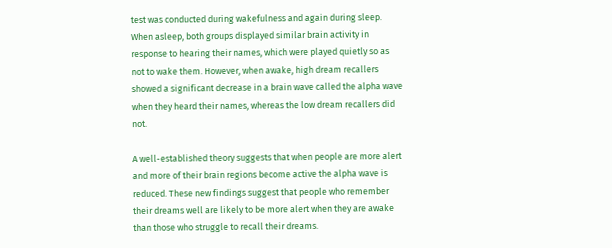test was conducted during wakefulness and again during sleep. When asleep, both groups displayed similar brain activity in response to hearing their names, which were played quietly so as not to wake them. However, when awake, high dream recallers showed a significant decrease in a brain wave called the alpha wave when they heard their names, whereas the low dream recallers did not.

A well-established theory suggests that when people are more alert and more of their brain regions become active the alpha wave is reduced. These new findings suggest that people who remember their dreams well are likely to be more alert when they are awake than those who struggle to recall their dreams.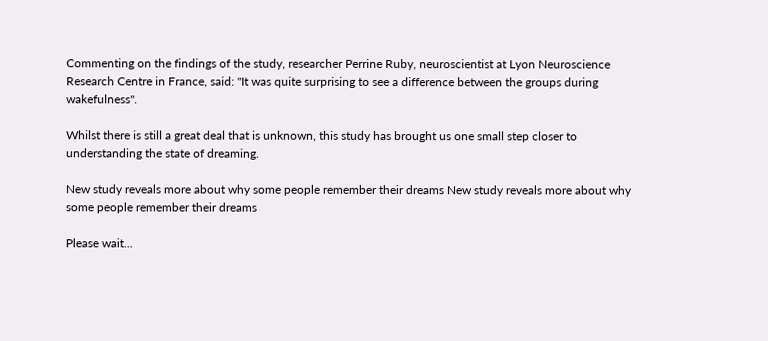Commenting on the findings of the study, researcher Perrine Ruby, neuroscientist at Lyon Neuroscience Research Centre in France, said: "It was quite surprising to see a difference between the groups during wakefulness".

Whilst there is still a great deal that is unknown, this study has brought us one small step closer to understanding the state of dreaming.

New study reveals more about why some people remember their dreams New study reveals more about why some people remember their dreams

Please wait...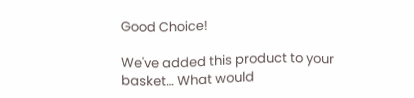Good Choice!

We've added this product to your basket… What would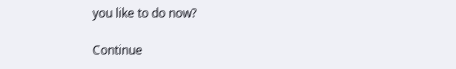you like to do now?

Continue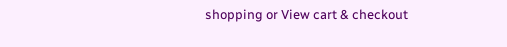shopping or View cart & checkout